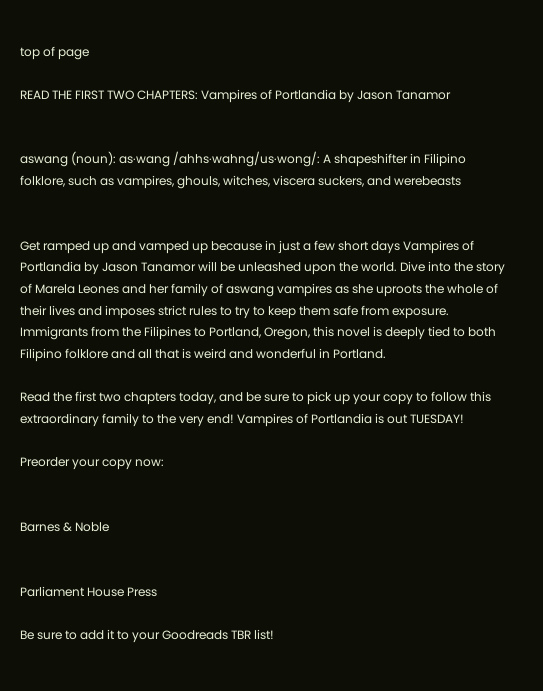top of page

READ THE FIRST TWO CHAPTERS: Vampires of Portlandia by Jason Tanamor


aswang (noun): as·wang /ahhs·wahng/us·wong/: A shapeshifter in Filipino folklore, such as vampires, ghouls, witches, viscera suckers, and werebeasts


Get ramped up and vamped up because in just a few short days Vampires of Portlandia by Jason Tanamor will be unleashed upon the world. Dive into the story of Marela Leones and her family of aswang vampires as she uproots the whole of their lives and imposes strict rules to try to keep them safe from exposure. Immigrants from the Filipines to Portland, Oregon, this novel is deeply tied to both Filipino folklore and all that is weird and wonderful in Portland.

Read the first two chapters today, and be sure to pick up your copy to follow this extraordinary family to the very end! Vampires of Portlandia is out TUESDAY!

Preorder your copy now:


Barnes & Noble


Parliament House Press

Be sure to add it to your Goodreads TBR list!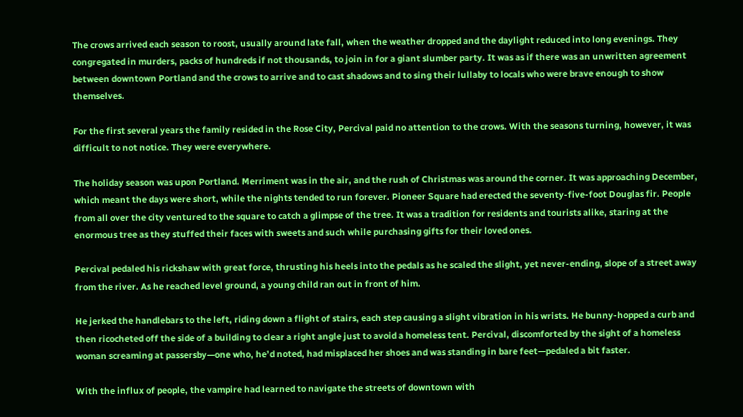The crows arrived each season to roost, usually around late fall, when the weather dropped and the daylight reduced into long evenings. They congregated in murders, packs of hundreds if not thousands, to join in for a giant slumber party. It was as if there was an unwritten agreement between downtown Portland and the crows to arrive and to cast shadows and to sing their lullaby to locals who were brave enough to show themselves.

For the first several years the family resided in the Rose City, Percival paid no attention to the crows. With the seasons turning, however, it was difficult to not notice. They were everywhere.

The holiday season was upon Portland. Merriment was in the air, and the rush of Christmas was around the corner. It was approaching December, which meant the days were short, while the nights tended to run forever. Pioneer Square had erected the seventy-five-foot Douglas fir. People from all over the city ventured to the square to catch a glimpse of the tree. It was a tradition for residents and tourists alike, staring at the enormous tree as they stuffed their faces with sweets and such while purchasing gifts for their loved ones.

Percival pedaled his rickshaw with great force, thrusting his heels into the pedals as he scaled the slight, yet never-ending, slope of a street away from the river. As he reached level ground, a young child ran out in front of him.

He jerked the handlebars to the left, riding down a flight of stairs, each step causing a slight vibration in his wrists. He bunny-hopped a curb and then ricocheted off the side of a building to clear a right angle just to avoid a homeless tent. Percival, discomforted by the sight of a homeless woman screaming at passersby—one who, he’d noted, had misplaced her shoes and was standing in bare feet—pedaled a bit faster.

With the influx of people, the vampire had learned to navigate the streets of downtown with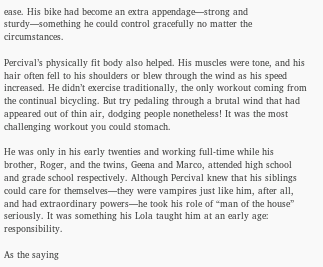ease. His bike had become an extra appendage—strong and sturdy—something he could control gracefully no matter the circumstances.

Percival’s physically fit body also helped. His muscles were tone, and his hair often fell to his shoulders or blew through the wind as his speed increased. He didn’t exercise traditionally, the only workout coming from the continual bicycling. But try pedaling through a brutal wind that had appeared out of thin air, dodging people nonetheless! It was the most challenging workout you could stomach.

He was only in his early twenties and working full-time while his brother, Roger, and the twins, Geena and Marco, attended high school and grade school respectively. Although Percival knew that his siblings could care for themselves—they were vampires just like him, after all, and had extraordinary powers—he took his role of “man of the house” seriously. It was something his Lola taught him at an early age: responsibility.

As the saying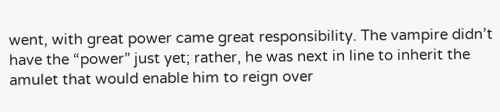went, with great power came great responsibility. The vampire didn’t have the “power” just yet; rather, he was next in line to inherit the amulet that would enable him to reign over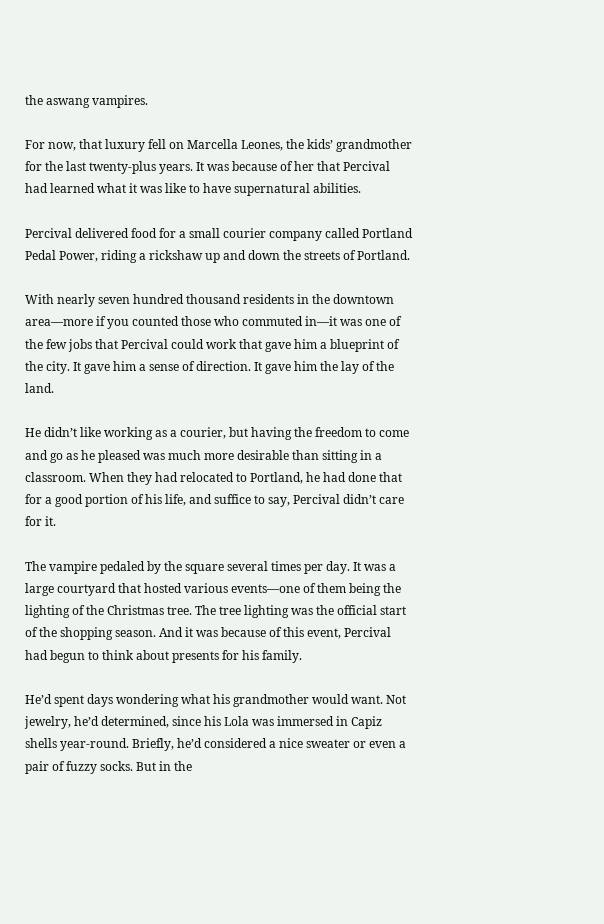the aswang vampires.

For now, that luxury fell on Marcella Leones, the kids’ grandmother for the last twenty-plus years. It was because of her that Percival had learned what it was like to have supernatural abilities.

Percival delivered food for a small courier company called Portland Pedal Power, riding a rickshaw up and down the streets of Portland.

With nearly seven hundred thousand residents in the downtown area—more if you counted those who commuted in—it was one of the few jobs that Percival could work that gave him a blueprint of the city. It gave him a sense of direction. It gave him the lay of the land.

He didn’t like working as a courier, but having the freedom to come and go as he pleased was much more desirable than sitting in a classroom. When they had relocated to Portland, he had done that for a good portion of his life, and suffice to say, Percival didn’t care for it.

The vampire pedaled by the square several times per day. It was a large courtyard that hosted various events—one of them being the lighting of the Christmas tree. The tree lighting was the official start of the shopping season. And it was because of this event, Percival had begun to think about presents for his family.

He’d spent days wondering what his grandmother would want. Not jewelry, he’d determined, since his Lola was immersed in Capiz shells year-round. Briefly, he’d considered a nice sweater or even a pair of fuzzy socks. But in the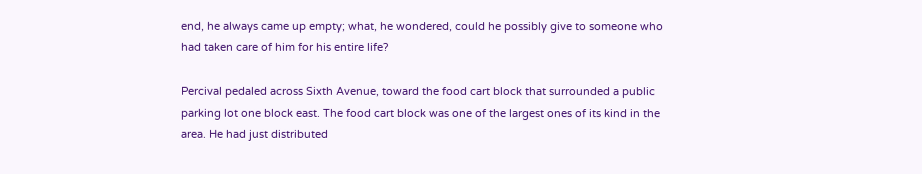end, he always came up empty; what, he wondered, could he possibly give to someone who had taken care of him for his entire life?

Percival pedaled across Sixth Avenue, toward the food cart block that surrounded a public parking lot one block east. The food cart block was one of the largest ones of its kind in the area. He had just distributed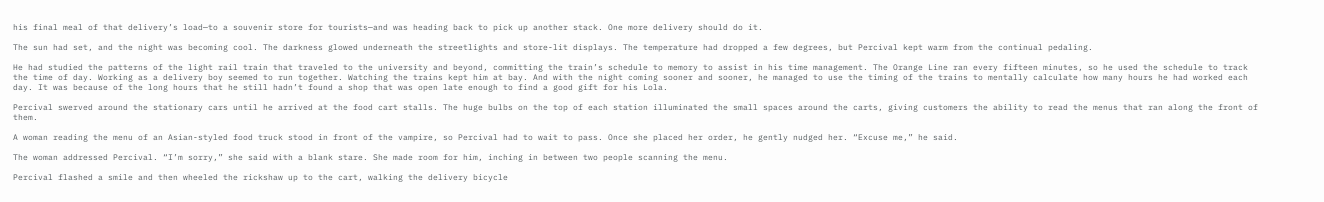his final meal of that delivery’s load—to a souvenir store for tourists—and was heading back to pick up another stack. One more delivery should do it.

The sun had set, and the night was becoming cool. The darkness glowed underneath the streetlights and store-lit displays. The temperature had dropped a few degrees, but Percival kept warm from the continual pedaling.

He had studied the patterns of the light rail train that traveled to the university and beyond, committing the train’s schedule to memory to assist in his time management. The Orange Line ran every fifteen minutes, so he used the schedule to track the time of day. Working as a delivery boy seemed to run together. Watching the trains kept him at bay. And with the night coming sooner and sooner, he managed to use the timing of the trains to mentally calculate how many hours he had worked each day. It was because of the long hours that he still hadn’t found a shop that was open late enough to find a good gift for his Lola.

Percival swerved around the stationary cars until he arrived at the food cart stalls. The huge bulbs on the top of each station illuminated the small spaces around the carts, giving customers the ability to read the menus that ran along the front of them.

A woman reading the menu of an Asian-styled food truck stood in front of the vampire, so Percival had to wait to pass. Once she placed her order, he gently nudged her. “Excuse me,” he said.

The woman addressed Percival. “I’m sorry,” she said with a blank stare. She made room for him, inching in between two people scanning the menu.

Percival flashed a smile and then wheeled the rickshaw up to the cart, walking the delivery bicycle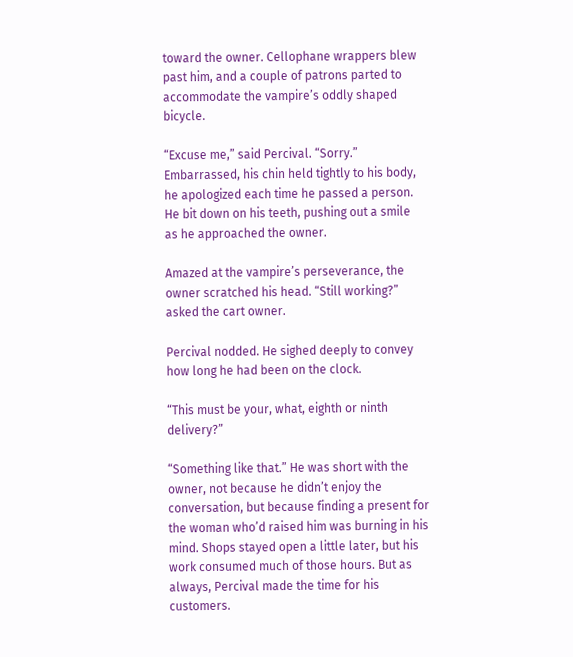toward the owner. Cellophane wrappers blew past him, and a couple of patrons parted to accommodate the vampire’s oddly shaped bicycle.

“Excuse me,” said Percival. “Sorry.” Embarrassed, his chin held tightly to his body, he apologized each time he passed a person. He bit down on his teeth, pushing out a smile as he approached the owner.

Amazed at the vampire’s perseverance, the owner scratched his head. “Still working?” asked the cart owner.

Percival nodded. He sighed deeply to convey how long he had been on the clock.

“This must be your, what, eighth or ninth delivery?”

“Something like that.” He was short with the owner, not because he didn’t enjoy the conversation, but because finding a present for the woman who’d raised him was burning in his mind. Shops stayed open a little later, but his work consumed much of those hours. But as always, Percival made the time for his customers.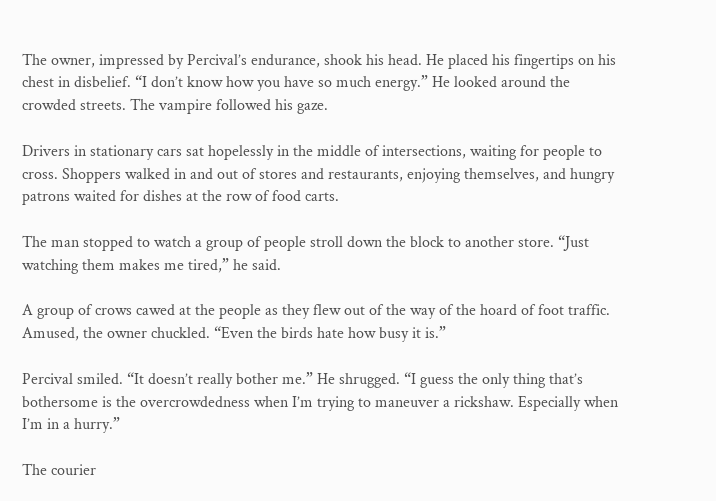The owner, impressed by Percival’s endurance, shook his head. He placed his fingertips on his chest in disbelief. “I don’t know how you have so much energy.” He looked around the crowded streets. The vampire followed his gaze.

Drivers in stationary cars sat hopelessly in the middle of intersections, waiting for people to cross. Shoppers walked in and out of stores and restaurants, enjoying themselves, and hungry patrons waited for dishes at the row of food carts.

The man stopped to watch a group of people stroll down the block to another store. “Just watching them makes me tired,” he said.

A group of crows cawed at the people as they flew out of the way of the hoard of foot traffic. Amused, the owner chuckled. “Even the birds hate how busy it is.”

Percival smiled. “It doesn’t really bother me.” He shrugged. “I guess the only thing that’s bothersome is the overcrowdedness when I’m trying to maneuver a rickshaw. Especially when I’m in a hurry.”

The courier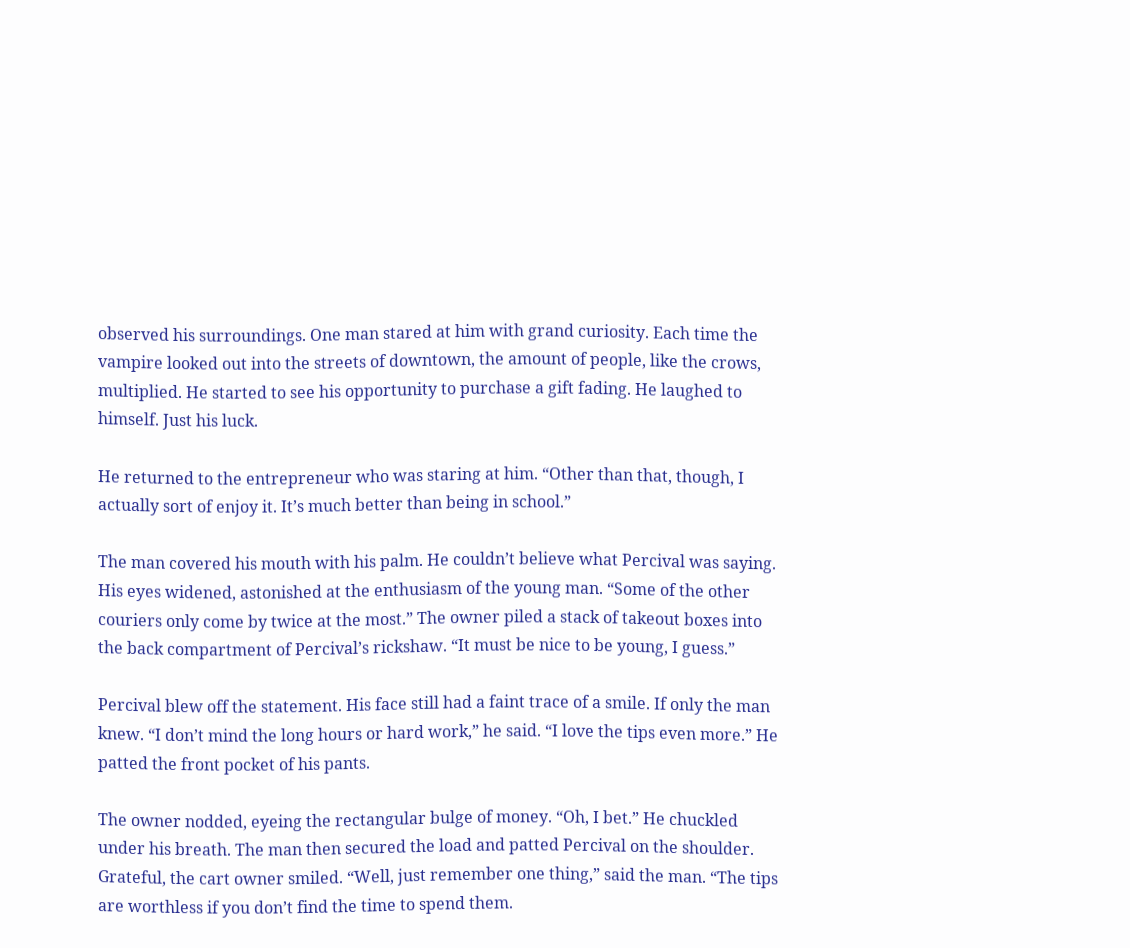observed his surroundings. One man stared at him with grand curiosity. Each time the vampire looked out into the streets of downtown, the amount of people, like the crows, multiplied. He started to see his opportunity to purchase a gift fading. He laughed to himself. Just his luck.

He returned to the entrepreneur who was staring at him. “Other than that, though, I actually sort of enjoy it. It’s much better than being in school.”

The man covered his mouth with his palm. He couldn’t believe what Percival was saying. His eyes widened, astonished at the enthusiasm of the young man. “Some of the other couriers only come by twice at the most.” The owner piled a stack of takeout boxes into the back compartment of Percival’s rickshaw. “It must be nice to be young, I guess.”

Percival blew off the statement. His face still had a faint trace of a smile. If only the man knew. “I don’t mind the long hours or hard work,” he said. “I love the tips even more.” He patted the front pocket of his pants.

The owner nodded, eyeing the rectangular bulge of money. “Oh, I bet.” He chuckled under his breath. The man then secured the load and patted Percival on the shoulder. Grateful, the cart owner smiled. “Well, just remember one thing,” said the man. “The tips are worthless if you don’t find the time to spend them.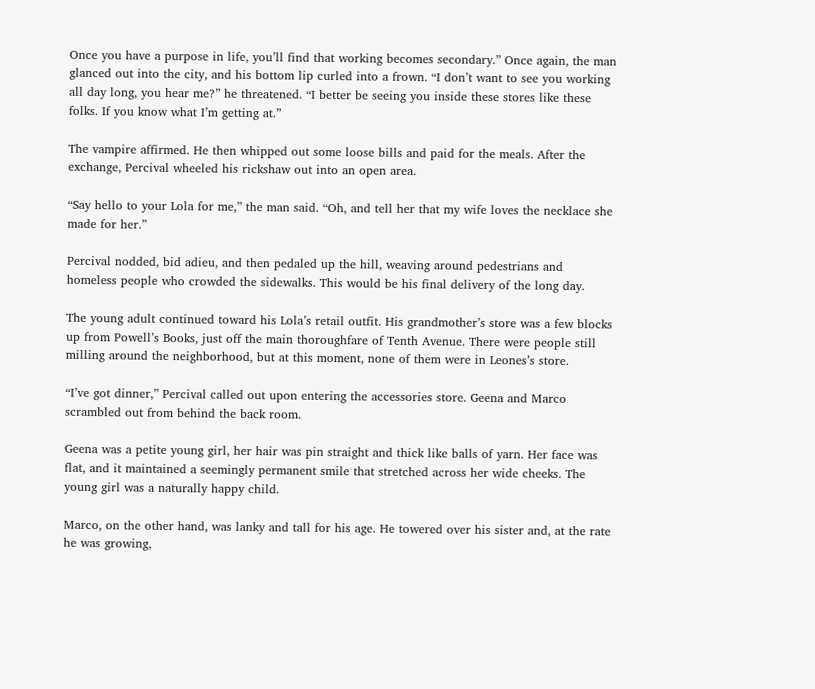Once you have a purpose in life, you’ll find that working becomes secondary.” Once again, the man glanced out into the city, and his bottom lip curled into a frown. “I don’t want to see you working all day long, you hear me?” he threatened. “I better be seeing you inside these stores like these folks. If you know what I’m getting at.”

The vampire affirmed. He then whipped out some loose bills and paid for the meals. After the exchange, Percival wheeled his rickshaw out into an open area.

“Say hello to your Lola for me,” the man said. “Oh, and tell her that my wife loves the necklace she made for her.”

Percival nodded, bid adieu, and then pedaled up the hill, weaving around pedestrians and homeless people who crowded the sidewalks. This would be his final delivery of the long day.

The young adult continued toward his Lola’s retail outfit. His grandmother’s store was a few blocks up from Powell’s Books, just off the main thoroughfare of Tenth Avenue. There were people still milling around the neighborhood, but at this moment, none of them were in Leones’s store.

“I’ve got dinner,” Percival called out upon entering the accessories store. Geena and Marco scrambled out from behind the back room.

Geena was a petite young girl, her hair was pin straight and thick like balls of yarn. Her face was flat, and it maintained a seemingly permanent smile that stretched across her wide cheeks. The young girl was a naturally happy child.

Marco, on the other hand, was lanky and tall for his age. He towered over his sister and, at the rate he was growing,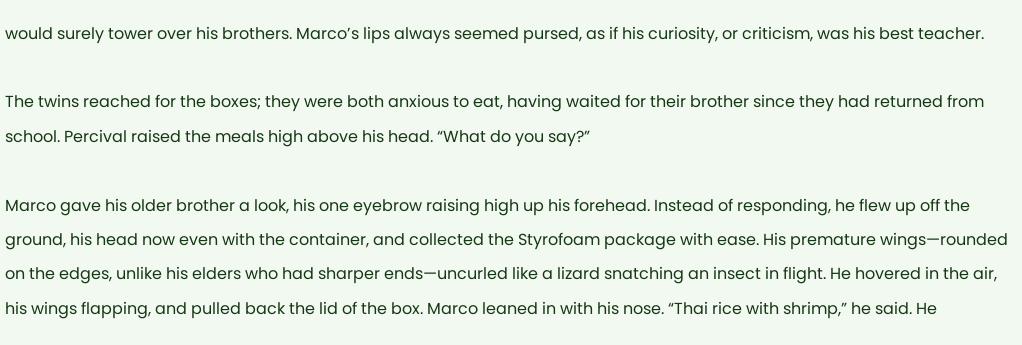would surely tower over his brothers. Marco’s lips always seemed pursed, as if his curiosity, or criticism, was his best teacher.

The twins reached for the boxes; they were both anxious to eat, having waited for their brother since they had returned from school. Percival raised the meals high above his head. “What do you say?”

Marco gave his older brother a look, his one eyebrow raising high up his forehead. Instead of responding, he flew up off the ground, his head now even with the container, and collected the Styrofoam package with ease. His premature wings—rounded on the edges, unlike his elders who had sharper ends—uncurled like a lizard snatching an insect in flight. He hovered in the air, his wings flapping, and pulled back the lid of the box. Marco leaned in with his nose. “Thai rice with shrimp,” he said. He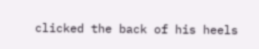clicked the back of his heels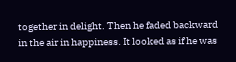together in delight. Then he faded backward in the air in happiness. It looked as if he was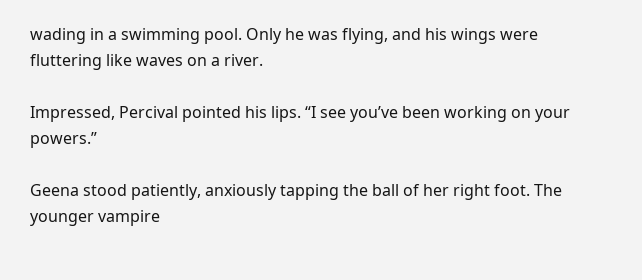wading in a swimming pool. Only he was flying, and his wings were fluttering like waves on a river.

Impressed, Percival pointed his lips. “I see you’ve been working on your powers.”

Geena stood patiently, anxiously tapping the ball of her right foot. The younger vampire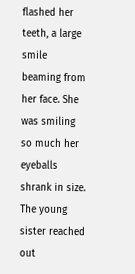flashed her teeth, a large smile beaming from her face. She was smiling so much her eyeballs shrank in size. The young sister reached out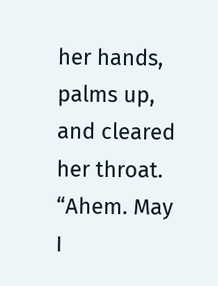her hands, palms up, and cleared her throat. “Ahem. May I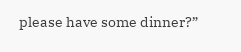please have some dinner?”